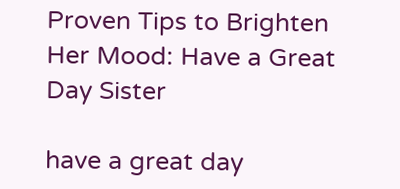Proven Tips to Brighten Her Mood: Have a Great Day Sister

have a great day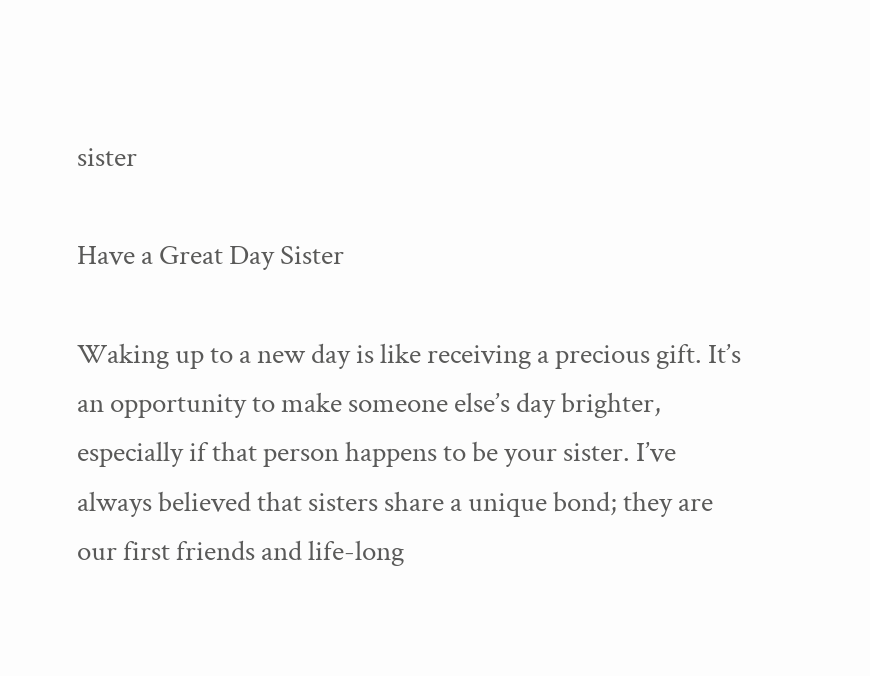sister

Have a Great Day Sister

Waking up to a new day is like receiving a precious gift. It’s an opportunity to make someone else’s day brighter, especially if that person happens to be your sister. I’ve always believed that sisters share a unique bond; they are our first friends and life-long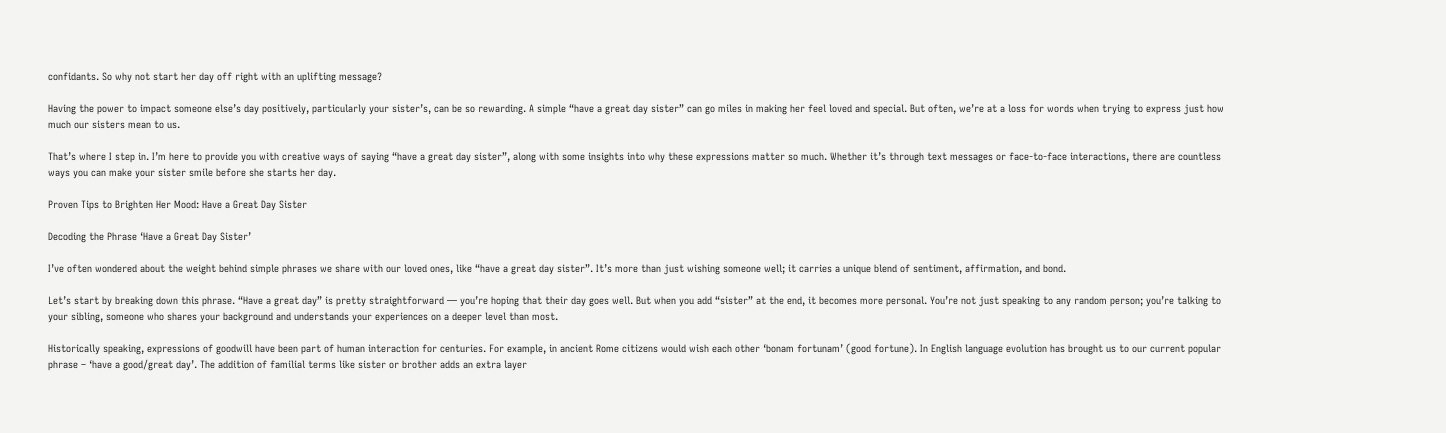confidants. So why not start her day off right with an uplifting message?

Having the power to impact someone else’s day positively, particularly your sister’s, can be so rewarding. A simple “have a great day sister” can go miles in making her feel loved and special. But often, we’re at a loss for words when trying to express just how much our sisters mean to us.

That’s where I step in. I’m here to provide you with creative ways of saying “have a great day sister”, along with some insights into why these expressions matter so much. Whether it’s through text messages or face-to-face interactions, there are countless ways you can make your sister smile before she starts her day.

Proven Tips to Brighten Her Mood: Have a Great Day Sister

Decoding the Phrase ‘Have a Great Day Sister’

I’ve often wondered about the weight behind simple phrases we share with our loved ones, like “have a great day sister”. It’s more than just wishing someone well; it carries a unique blend of sentiment, affirmation, and bond.

Let’s start by breaking down this phrase. “Have a great day” is pretty straightforward — you’re hoping that their day goes well. But when you add “sister” at the end, it becomes more personal. You’re not just speaking to any random person; you’re talking to your sibling, someone who shares your background and understands your experiences on a deeper level than most.

Historically speaking, expressions of goodwill have been part of human interaction for centuries. For example, in ancient Rome citizens would wish each other ‘bonam fortunam’ (good fortune). In English language evolution has brought us to our current popular phrase – ‘have a good/great day’. The addition of familial terms like sister or brother adds an extra layer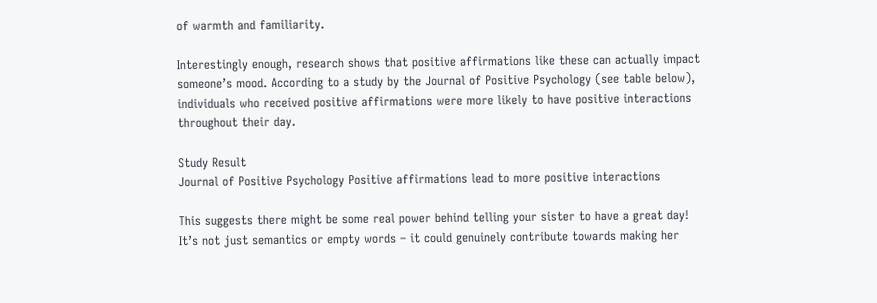of warmth and familiarity.

Interestingly enough, research shows that positive affirmations like these can actually impact someone’s mood. According to a study by the Journal of Positive Psychology (see table below), individuals who received positive affirmations were more likely to have positive interactions throughout their day.

Study Result
Journal of Positive Psychology Positive affirmations lead to more positive interactions

This suggests there might be some real power behind telling your sister to have a great day! It’s not just semantics or empty words – it could genuinely contribute towards making her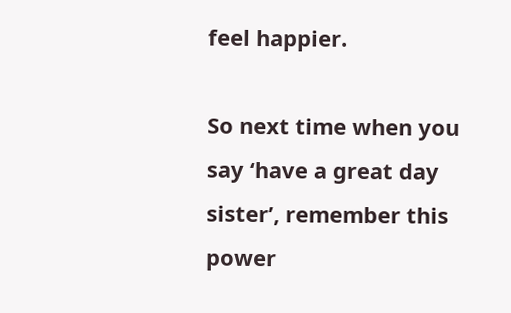feel happier.

So next time when you say ‘have a great day sister’, remember this power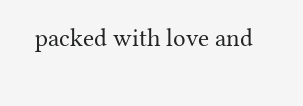packed with love and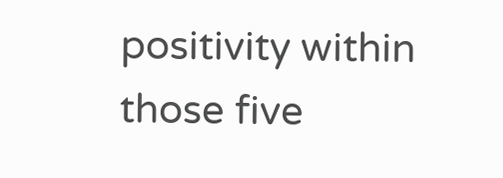positivity within those five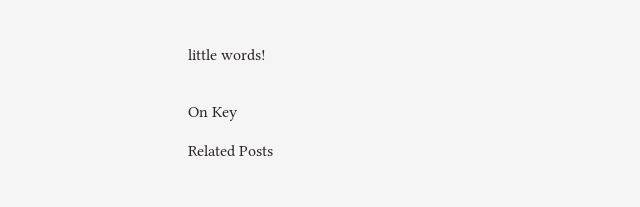little words!


On Key

Related Posts